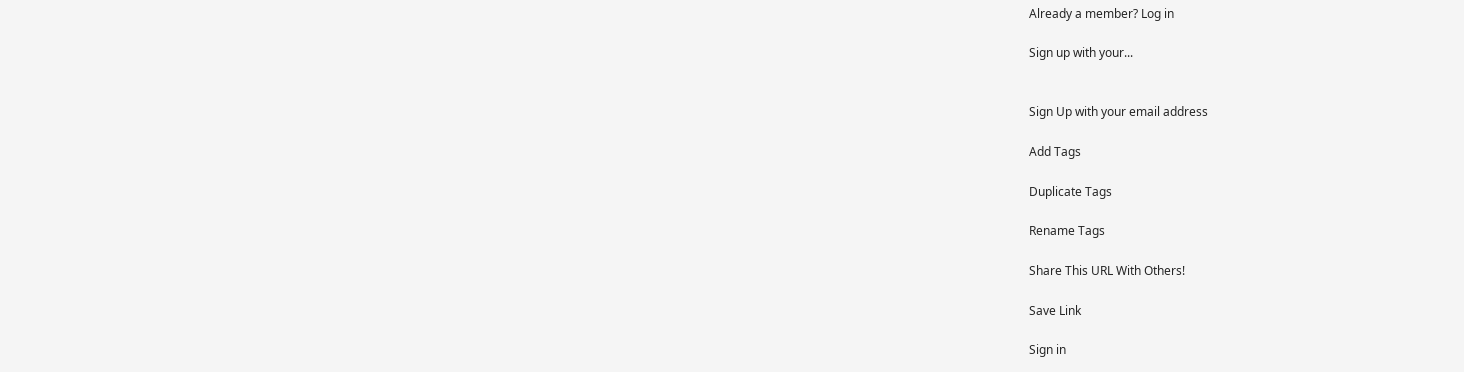Already a member? Log in

Sign up with your...


Sign Up with your email address

Add Tags

Duplicate Tags

Rename Tags

Share This URL With Others!

Save Link

Sign in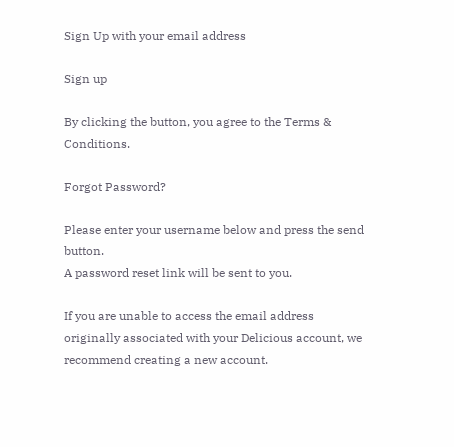Sign Up with your email address

Sign up

By clicking the button, you agree to the Terms & Conditions.

Forgot Password?

Please enter your username below and press the send button.
A password reset link will be sent to you.

If you are unable to access the email address originally associated with your Delicious account, we recommend creating a new account.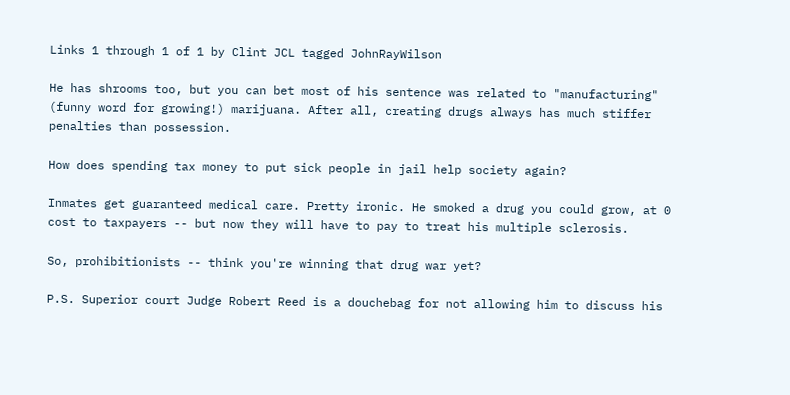Links 1 through 1 of 1 by Clint JCL tagged JohnRayWilson

He has shrooms too, but you can bet most of his sentence was related to "manufacturing" (funny word for growing!) marijuana. After all, creating drugs always has much stiffer penalties than possession.

How does spending tax money to put sick people in jail help society again?

Inmates get guaranteed medical care. Pretty ironic. He smoked a drug you could grow, at 0 cost to taxpayers -- but now they will have to pay to treat his multiple sclerosis.

So, prohibitionists -- think you're winning that drug war yet?

P.S. Superior court Judge Robert Reed is a douchebag for not allowing him to discuss his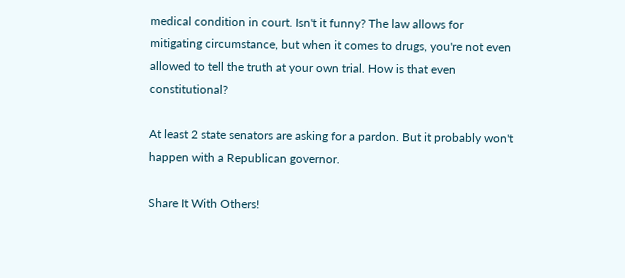medical condition in court. Isn't it funny? The law allows for mitigating circumstance, but when it comes to drugs, you're not even allowed to tell the truth at your own trial. How is that even constitutional?

At least 2 state senators are asking for a pardon. But it probably won't happen with a Republican governor.

Share It With Others!